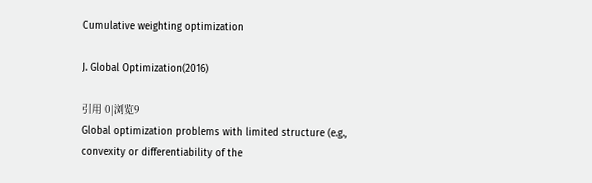Cumulative weighting optimization

J. Global Optimization(2016)

引用 0|浏览9
Global optimization problems with limited structure (e.g., convexity or differentiability of the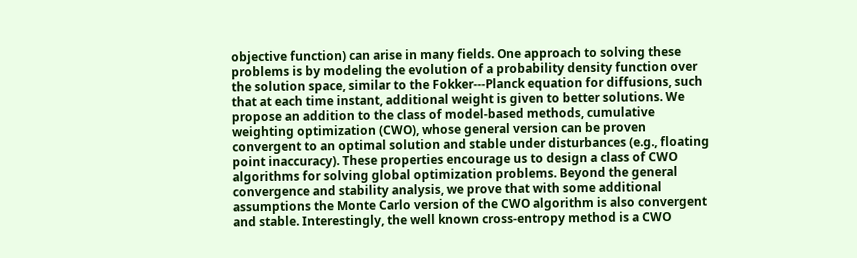objective function) can arise in many fields. One approach to solving these problems is by modeling the evolution of a probability density function over the solution space, similar to the Fokker---Planck equation for diffusions, such that at each time instant, additional weight is given to better solutions. We propose an addition to the class of model-based methods, cumulative weighting optimization (CWO), whose general version can be proven convergent to an optimal solution and stable under disturbances (e.g., floating point inaccuracy). These properties encourage us to design a class of CWO algorithms for solving global optimization problems. Beyond the general convergence and stability analysis, we prove that with some additional assumptions the Monte Carlo version of the CWO algorithm is also convergent and stable. Interestingly, the well known cross-entropy method is a CWO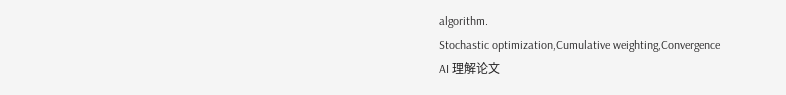algorithm.
Stochastic optimization,Cumulative weighting,Convergence
AI 理解论文